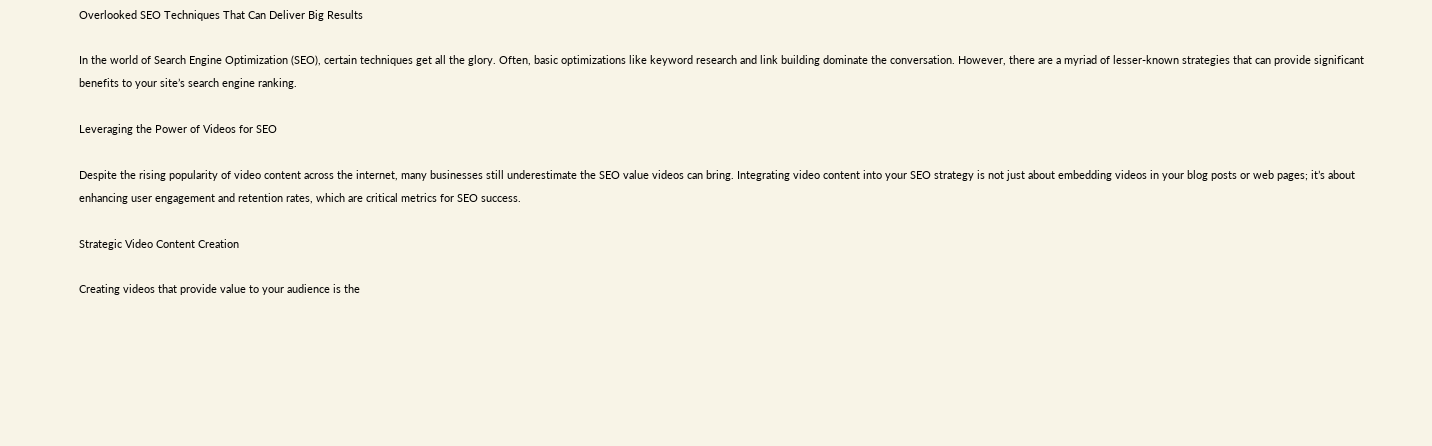Overlooked SEO Techniques That Can Deliver Big Results

In the world of Search Engine Optimization (SEO), certain techniques get all the glory. Often, basic optimizations like keyword research and link building dominate the conversation. However, there are a myriad of lesser-known strategies that can provide significant benefits to your site’s search engine ranking.

Leveraging the Power of Videos for SEO

Despite the rising popularity of video content across the internet, many businesses still underestimate the SEO value videos can bring. Integrating video content into your SEO strategy is not just about embedding videos in your blog posts or web pages; it’s about enhancing user engagement and retention rates, which are critical metrics for SEO success.

Strategic Video Content Creation

Creating videos that provide value to your audience is the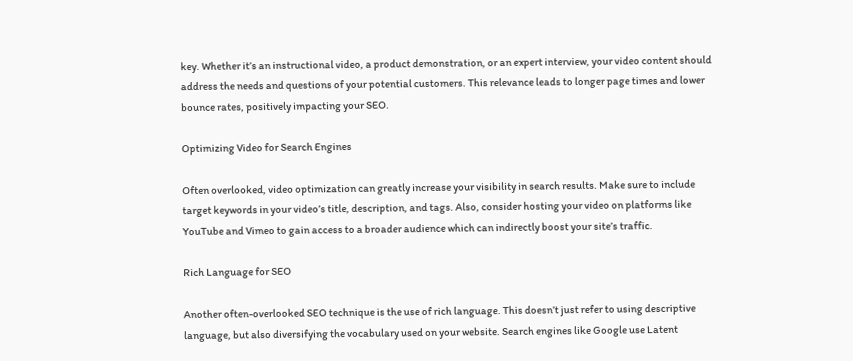key. Whether it’s an instructional video, a product demonstration, or an expert interview, your video content should address the needs and questions of your potential customers. This relevance leads to longer page times and lower bounce rates, positively impacting your SEO.

Optimizing Video for Search Engines

Often overlooked, video optimization can greatly increase your visibility in search results. Make sure to include target keywords in your video’s title, description, and tags. Also, consider hosting your video on platforms like YouTube and Vimeo to gain access to a broader audience which can indirectly boost your site’s traffic.

Rich Language for SEO

Another often-overlooked SEO technique is the use of rich language. This doesn’t just refer to using descriptive language, but also diversifying the vocabulary used on your website. Search engines like Google use Latent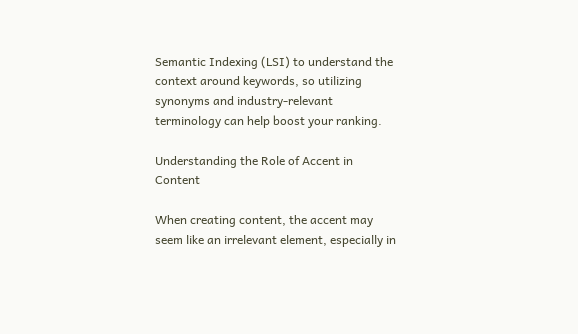Semantic Indexing (LSI) to understand the context around keywords, so utilizing synonyms and industry-relevant terminology can help boost your ranking.

Understanding the Role of Accent in Content

When creating content, the accent may seem like an irrelevant element, especially in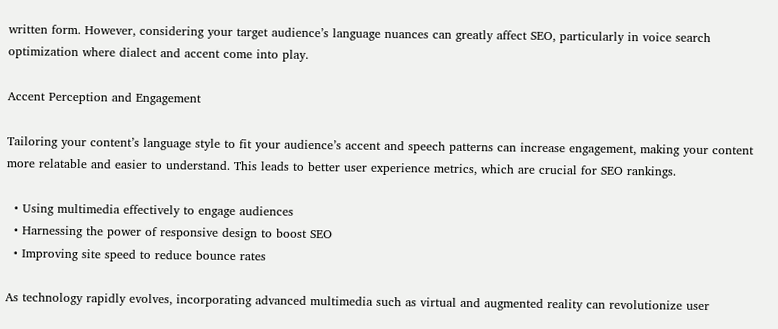written form. However, considering your target audience’s language nuances can greatly affect SEO, particularly in voice search optimization where dialect and accent come into play.

Accent Perception and Engagement

Tailoring your content’s language style to fit your audience’s accent and speech patterns can increase engagement, making your content more relatable and easier to understand. This leads to better user experience metrics, which are crucial for SEO rankings.

  • Using multimedia effectively to engage audiences
  • Harnessing the power of responsive design to boost SEO
  • Improving site speed to reduce bounce rates

As technology rapidly evolves, incorporating advanced multimedia such as virtual and augmented reality can revolutionize user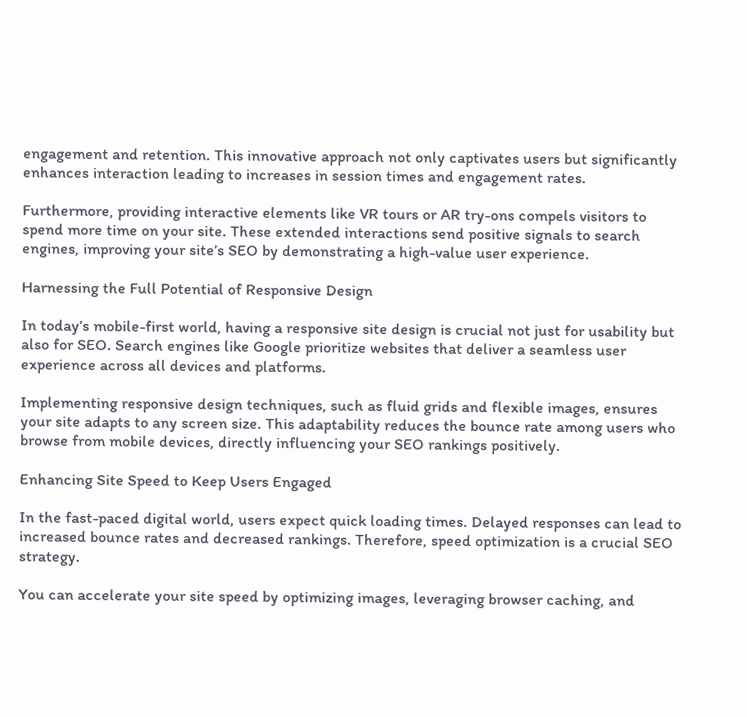engagement and retention. This innovative approach not only captivates users but significantly enhances interaction leading to increases in session times and engagement rates.

Furthermore, providing interactive elements like VR tours or AR try-ons compels visitors to spend more time on your site. These extended interactions send positive signals to search engines, improving your site’s SEO by demonstrating a high-value user experience.

Harnessing the Full Potential of Responsive Design

In today’s mobile-first world, having a responsive site design is crucial not just for usability but also for SEO. Search engines like Google prioritize websites that deliver a seamless user experience across all devices and platforms.

Implementing responsive design techniques, such as fluid grids and flexible images, ensures your site adapts to any screen size. This adaptability reduces the bounce rate among users who browse from mobile devices, directly influencing your SEO rankings positively.

Enhancing Site Speed to Keep Users Engaged

In the fast-paced digital world, users expect quick loading times. Delayed responses can lead to increased bounce rates and decreased rankings. Therefore, speed optimization is a crucial SEO strategy.

You can accelerate your site speed by optimizing images, leveraging browser caching, and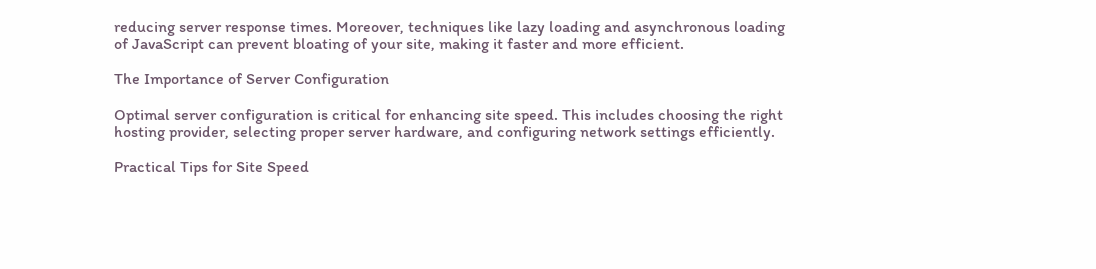reducing server response times. Moreover, techniques like lazy loading and asynchronous loading of JavaScript can prevent bloating of your site, making it faster and more efficient.

The Importance of Server Configuration

Optimal server configuration is critical for enhancing site speed. This includes choosing the right hosting provider, selecting proper server hardware, and configuring network settings efficiently.

Practical Tips for Site Speed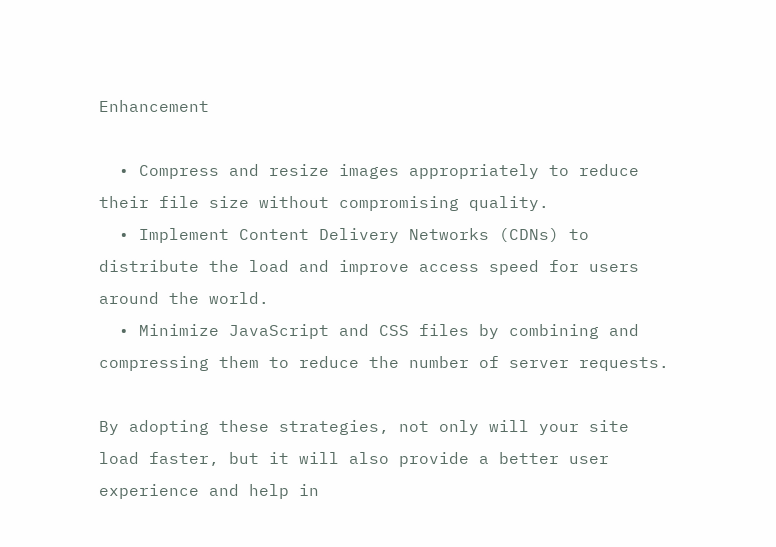Enhancement

  • Compress and resize images appropriately to reduce their file size without compromising quality.
  • Implement Content Delivery Networks (CDNs) to distribute the load and improve access speed for users around the world.
  • Minimize JavaScript and CSS files by combining and compressing them to reduce the number of server requests.

By adopting these strategies, not only will your site load faster, but it will also provide a better user experience and help in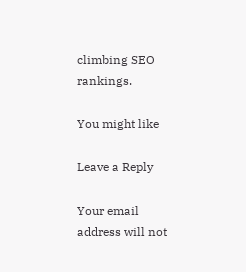climbing SEO rankings.

You might like

Leave a Reply

Your email address will not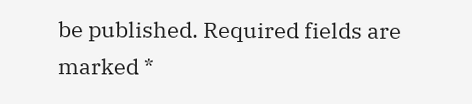be published. Required fields are marked *